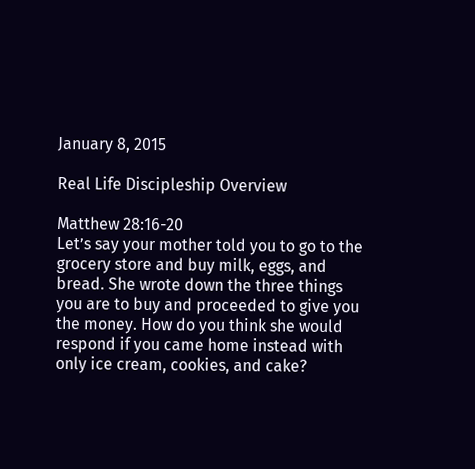January 8, 2015

Real Life Discipleship Overview

Matthew 28:16-20
Let’s say your mother told you to go to the grocery store and buy milk, eggs, and bread. She wrote down the three things you are to buy and proceeded to give you the money. How do you think she would respond if you came home instead with only ice cream, cookies, and cake?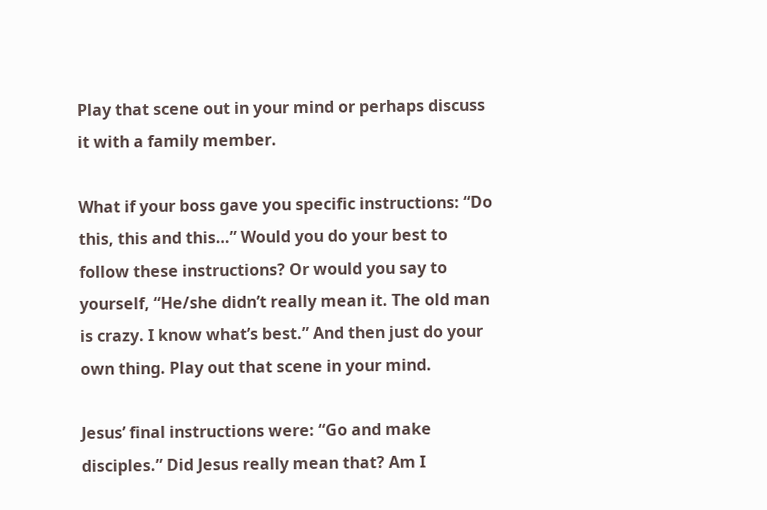Play that scene out in your mind or perhaps discuss it with a family member.

What if your boss gave you specific instructions: “Do this, this and this…” Would you do your best to follow these instructions? Or would you say to yourself, “He/she didn’t really mean it. The old man is crazy. I know what’s best.” And then just do your own thing. Play out that scene in your mind.

Jesus’ final instructions were: “Go and make disciples.” Did Jesus really mean that? Am I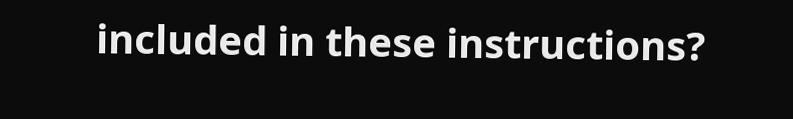included in these instructions?